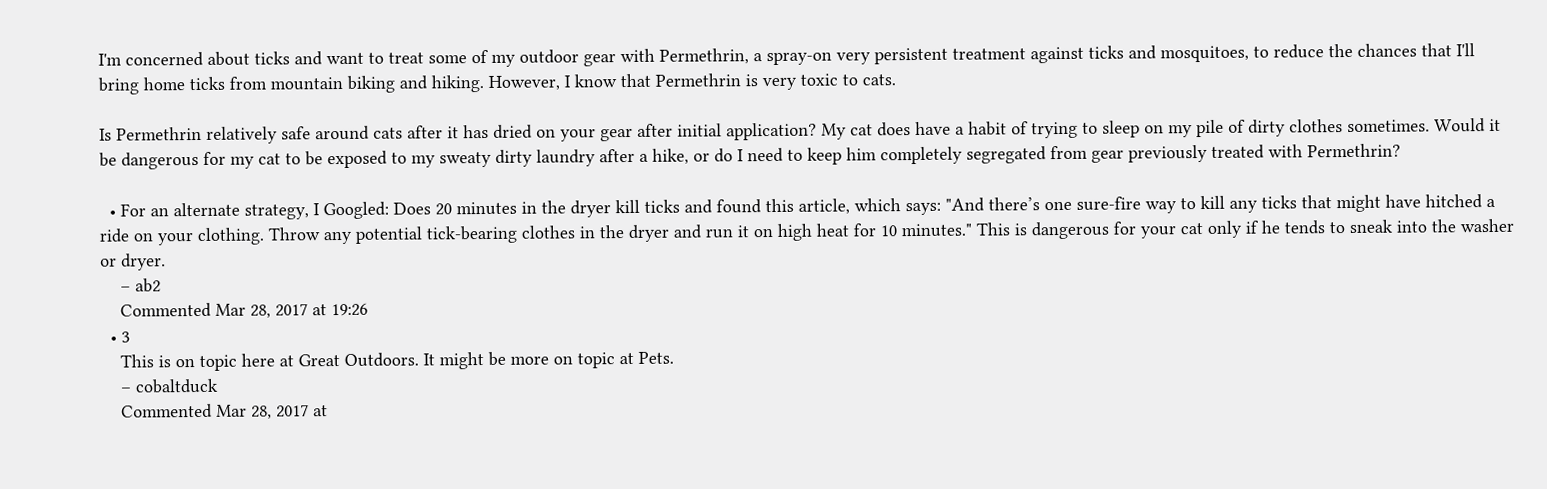I'm concerned about ticks and want to treat some of my outdoor gear with Permethrin, a spray-on very persistent treatment against ticks and mosquitoes, to reduce the chances that I'll bring home ticks from mountain biking and hiking. However, I know that Permethrin is very toxic to cats.

Is Permethrin relatively safe around cats after it has dried on your gear after initial application? My cat does have a habit of trying to sleep on my pile of dirty clothes sometimes. Would it be dangerous for my cat to be exposed to my sweaty dirty laundry after a hike, or do I need to keep him completely segregated from gear previously treated with Permethrin?

  • For an alternate strategy, I Googled: Does 20 minutes in the dryer kill ticks and found this article, which says: "And there’s one sure-fire way to kill any ticks that might have hitched a ride on your clothing. Throw any potential tick-bearing clothes in the dryer and run it on high heat for 10 minutes." This is dangerous for your cat only if he tends to sneak into the washer or dryer.
    – ab2
    Commented Mar 28, 2017 at 19:26
  • 3
    This is on topic here at Great Outdoors. It might be more on topic at Pets.
    – cobaltduck
    Commented Mar 28, 2017 at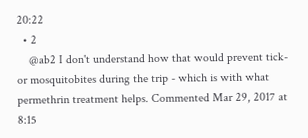20:22
  • 2
    @ab2 I don't understand how that would prevent tick- or mosquitobites during the trip - which is with what permethrin treatment helps. Commented Mar 29, 2017 at 8:15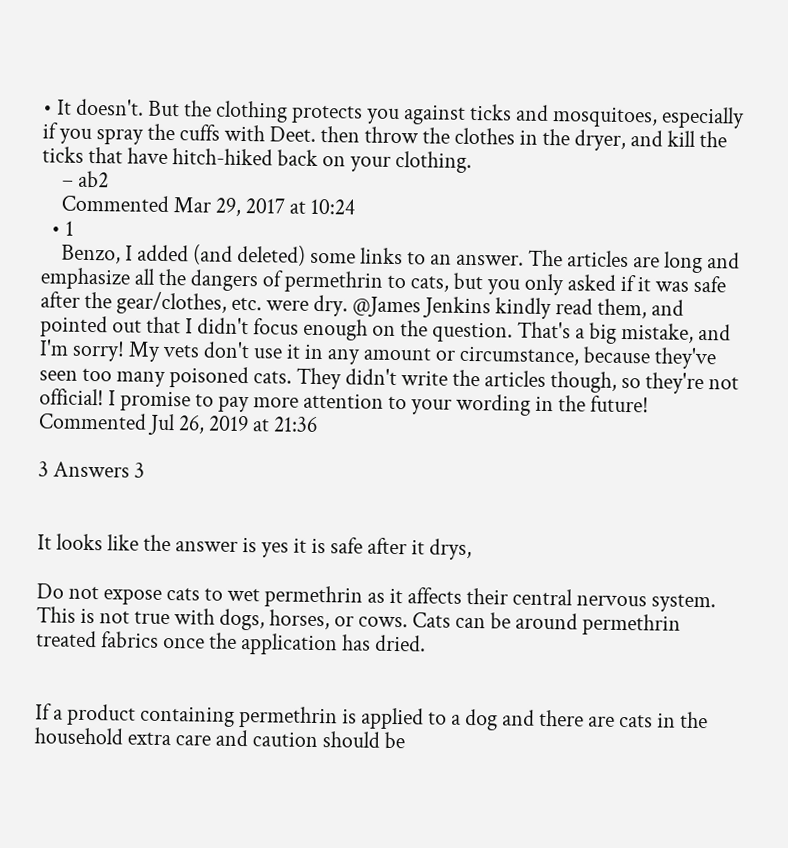• It doesn't. But the clothing protects you against ticks and mosquitoes, especially if you spray the cuffs with Deet. then throw the clothes in the dryer, and kill the ticks that have hitch-hiked back on your clothing.
    – ab2
    Commented Mar 29, 2017 at 10:24
  • 1
    Benzo, I added (and deleted) some links to an answer. The articles are long and emphasize all the dangers of permethrin to cats, but you only asked if it was safe after the gear/clothes, etc. were dry. @James Jenkins kindly read them, and pointed out that I didn't focus enough on the question. That's a big mistake, and I'm sorry! My vets don't use it in any amount or circumstance, because they've seen too many poisoned cats. They didn't write the articles though, so they're not official! I promise to pay more attention to your wording in the future! Commented Jul 26, 2019 at 21:36

3 Answers 3


It looks like the answer is yes it is safe after it drys,

Do not expose cats to wet permethrin as it affects their central nervous system. This is not true with dogs, horses, or cows. Cats can be around permethrin treated fabrics once the application has dried.


If a product containing permethrin is applied to a dog and there are cats in the household extra care and caution should be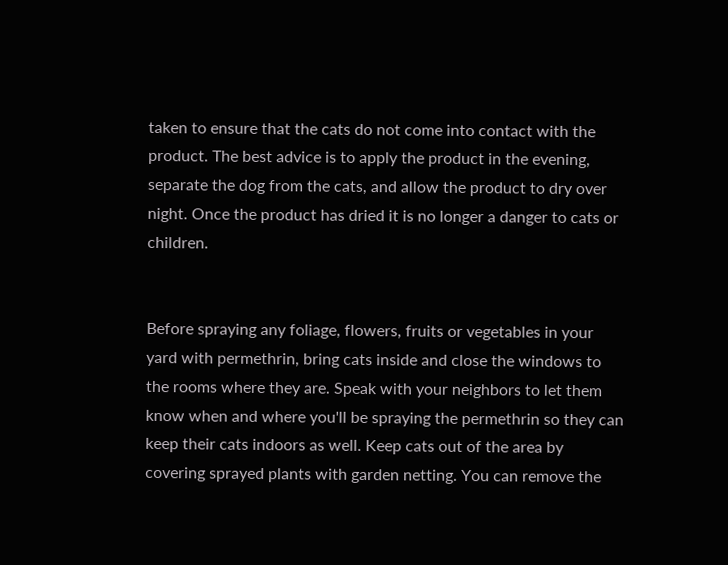taken to ensure that the cats do not come into contact with the product. The best advice is to apply the product in the evening, separate the dog from the cats, and allow the product to dry over night. Once the product has dried it is no longer a danger to cats or children.


Before spraying any foliage, flowers, fruits or vegetables in your yard with permethrin, bring cats inside and close the windows to the rooms where they are. Speak with your neighbors to let them know when and where you'll be spraying the permethrin so they can keep their cats indoors as well. Keep cats out of the area by covering sprayed plants with garden netting. You can remove the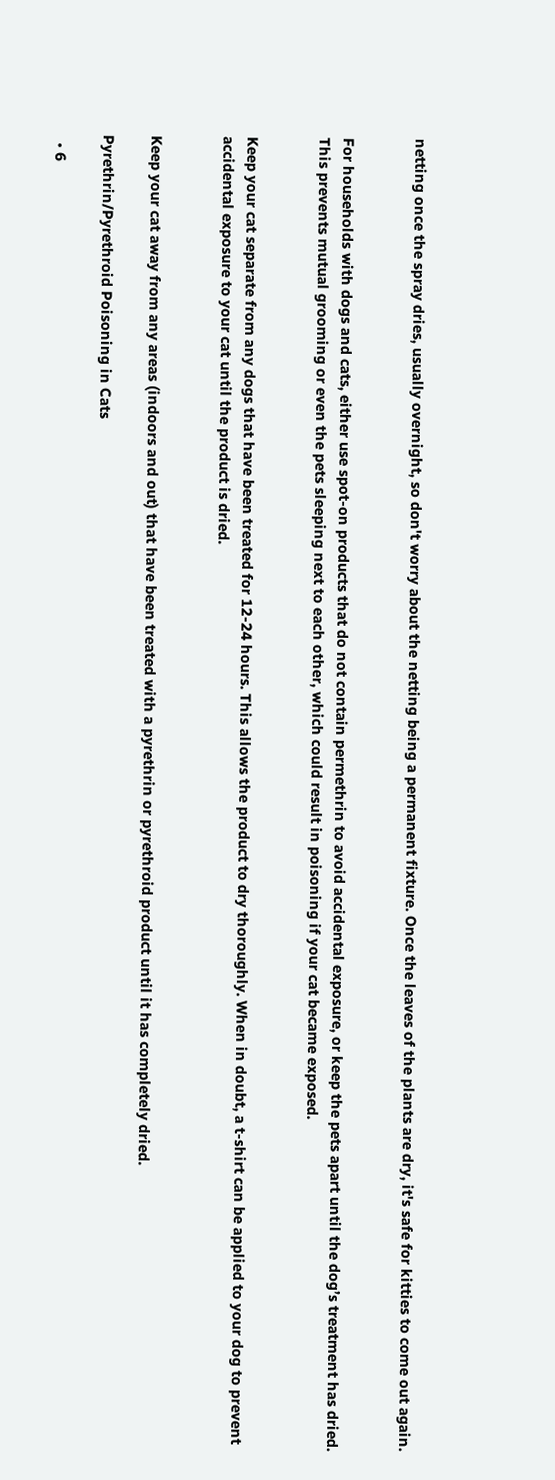netting once the spray dries, usually overnight, so don't worry about the netting being a permanent fixture. Once the leaves of the plants are dry, it's safe for kitties to come out again.


For households with dogs and cats, either use spot-on products that do not contain permethrin to avoid accidental exposure, or keep the pets apart until the dog’s treatment has dried. This prevents mutual grooming or even the pets sleeping next to each other, which could result in poisoning if your cat became exposed.


Keep your cat separate from any dogs that have been treated for 12-24 hours. This allows the product to dry thoroughly. When in doubt, a t-shirt can be applied to your dog to prevent accidental exposure to your cat until the product is dried.


Keep your cat away from any areas (indoors and out) that have been treated with a pyrethrin or pyrethroid product until it has completely dried.

Pyrethrin/Pyrethroid Poisoning in Cats

  • 6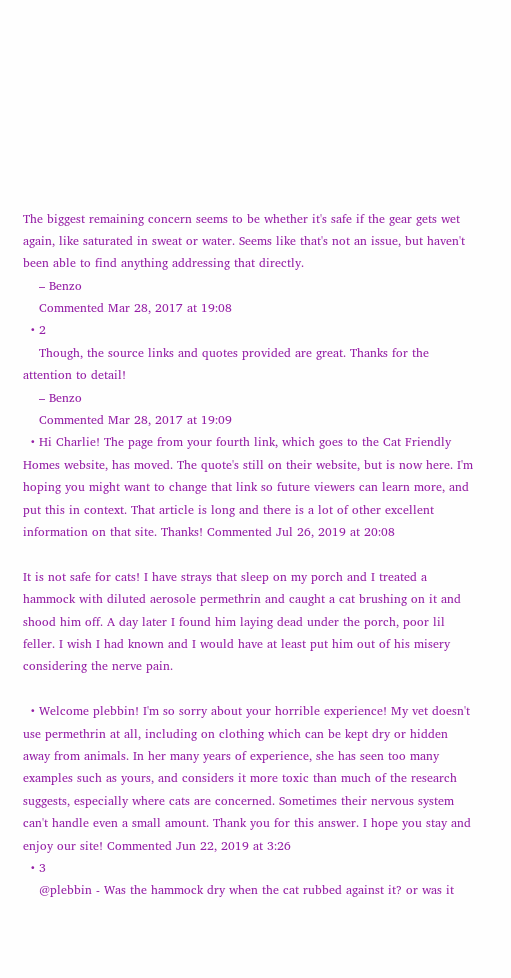The biggest remaining concern seems to be whether it's safe if the gear gets wet again, like saturated in sweat or water. Seems like that's not an issue, but haven't been able to find anything addressing that directly.
    – Benzo
    Commented Mar 28, 2017 at 19:08
  • 2
    Though, the source links and quotes provided are great. Thanks for the attention to detail!
    – Benzo
    Commented Mar 28, 2017 at 19:09
  • Hi Charlie! The page from your fourth link, which goes to the Cat Friendly Homes website, has moved. The quote's still on their website, but is now here. I'm hoping you might want to change that link so future viewers can learn more, and put this in context. That article is long and there is a lot of other excellent information on that site. Thanks! Commented Jul 26, 2019 at 20:08

It is not safe for cats! I have strays that sleep on my porch and I treated a hammock with diluted aerosole permethrin and caught a cat brushing on it and shood him off. A day later I found him laying dead under the porch, poor lil feller. I wish I had known and I would have at least put him out of his misery considering the nerve pain.

  • Welcome plebbin! I'm so sorry about your horrible experience! My vet doesn't use permethrin at all, including on clothing which can be kept dry or hidden away from animals. In her many years of experience, she has seen too many examples such as yours, and considers it more toxic than much of the research suggests, especially where cats are concerned. Sometimes their nervous system can't handle even a small amount. Thank you for this answer. I hope you stay and enjoy our site! Commented Jun 22, 2019 at 3:26
  • 3
    @plebbin - Was the hammock dry when the cat rubbed against it? or was it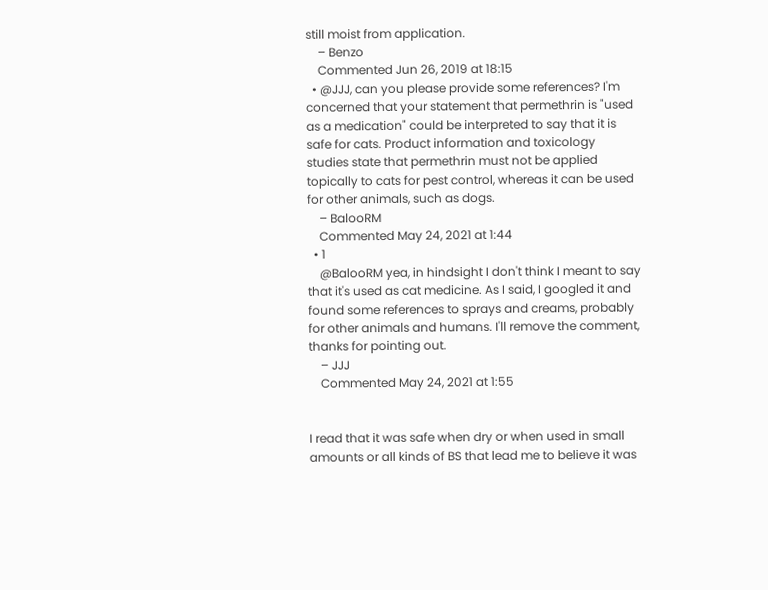still moist from application.
    – Benzo
    Commented Jun 26, 2019 at 18:15
  • @JJJ, can you please provide some references? I'm concerned that your statement that permethrin is "used as a medication" could be interpreted to say that it is safe for cats. Product information and toxicology studies state that permethrin must not be applied topically to cats for pest control, whereas it can be used for other animals, such as dogs.
    – BalooRM
    Commented May 24, 2021 at 1:44
  • 1
    @BalooRM yea, in hindsight I don't think I meant to say that it's used as cat medicine. As I said, I googled it and found some references to sprays and creams, probably for other animals and humans. I'll remove the comment, thanks for pointing out.
    – JJJ
    Commented May 24, 2021 at 1:55


I read that it was safe when dry or when used in small amounts or all kinds of BS that lead me to believe it was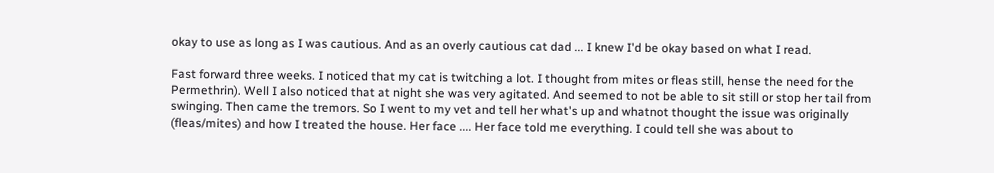okay to use as long as I was cautious. And as an overly cautious cat dad ... I knew I'd be okay based on what I read.

Fast forward three weeks. I noticed that my cat is twitching a lot. I thought from mites or fleas still, hense the need for the Permethrin). Well I also noticed that at night she was very agitated. And seemed to not be able to sit still or stop her tail from swinging. Then came the tremors. So I went to my vet and tell her what's up and whatnot thought the issue was originally (fleas/mites) and how I treated the house. Her face .... Her face told me everything. I could tell she was about to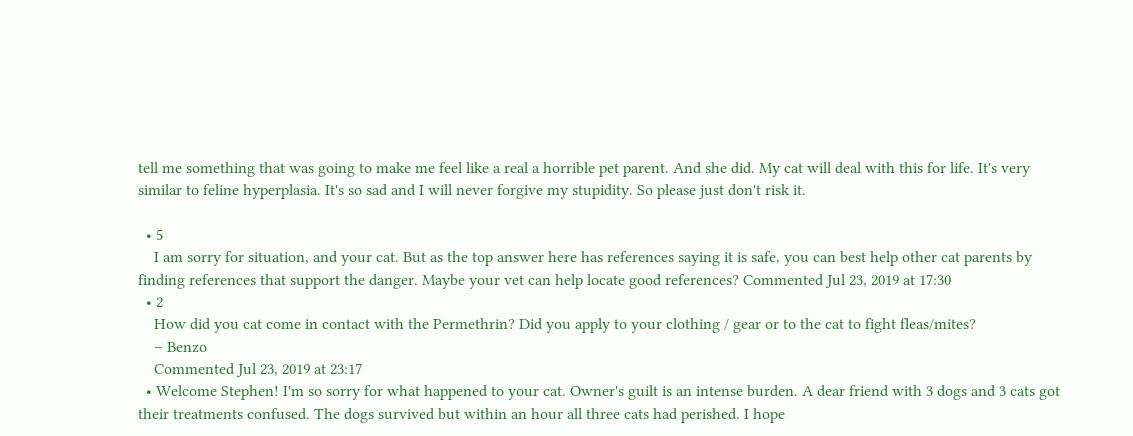tell me something that was going to make me feel like a real a horrible pet parent. And she did. My cat will deal with this for life. It's very similar to feline hyperplasia. It's so sad and I will never forgive my stupidity. So please just don't risk it.

  • 5
    I am sorry for situation, and your cat. But as the top answer here has references saying it is safe, you can best help other cat parents by finding references that support the danger. Maybe your vet can help locate good references? Commented Jul 23, 2019 at 17:30
  • 2
    How did you cat come in contact with the Permethrin? Did you apply to your clothing / gear or to the cat to fight fleas/mites?
    – Benzo
    Commented Jul 23, 2019 at 23:17
  • Welcome Stephen! I'm so sorry for what happened to your cat. Owner's guilt is an intense burden. A dear friend with 3 dogs and 3 cats got their treatments confused. The dogs survived but within an hour all three cats had perished. I hope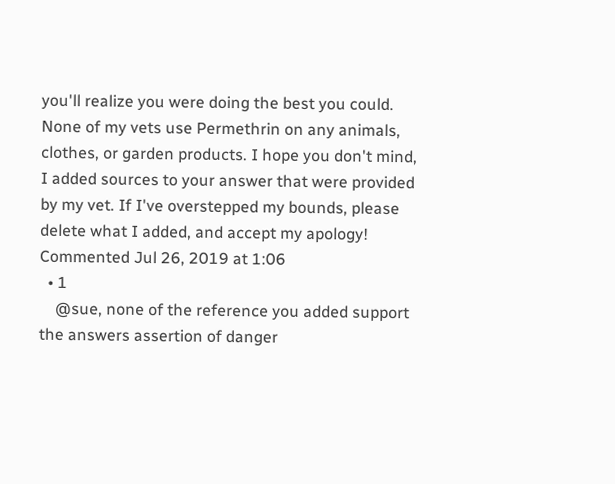you'll realize you were doing the best you could. None of my vets use Permethrin on any animals, clothes, or garden products. I hope you don't mind, I added sources to your answer that were provided by my vet. If I've overstepped my bounds, please delete what I added, and accept my apology! Commented Jul 26, 2019 at 1:06
  • 1
    @sue, none of the reference you added support the answers assertion of danger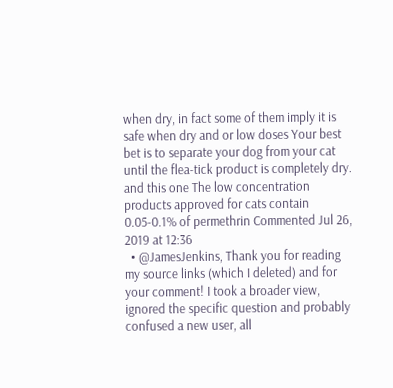when dry, in fact some of them imply it is safe when dry and or low doses Your best bet is to separate your dog from your cat until the flea-tick product is completely dry. and this one The low concentration products approved for cats contain 0.05-0.1% of permethrin Commented Jul 26, 2019 at 12:36
  • @JamesJenkins, Thank you for reading my source links (which I deleted) and for your comment! I took a broader view, ignored the specific question and probably confused a new user, all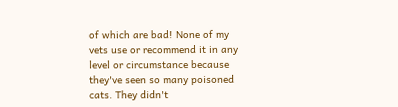of which are bad! None of my vets use or recommend it in any level or circumstance because they've seen so many poisoned cats. They didn't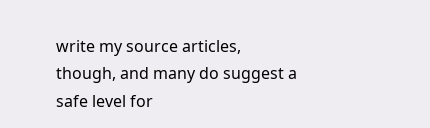write my source articles, though, and many do suggest a safe level for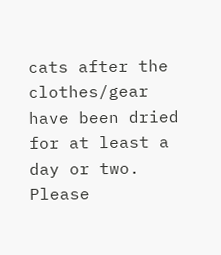cats after the clothes/gear have been dried for at least a day or two. Please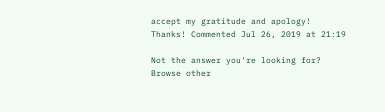accept my gratitude and apology! Thanks! Commented Jul 26, 2019 at 21:19

Not the answer you're looking for? Browse other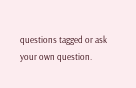questions tagged or ask your own question.